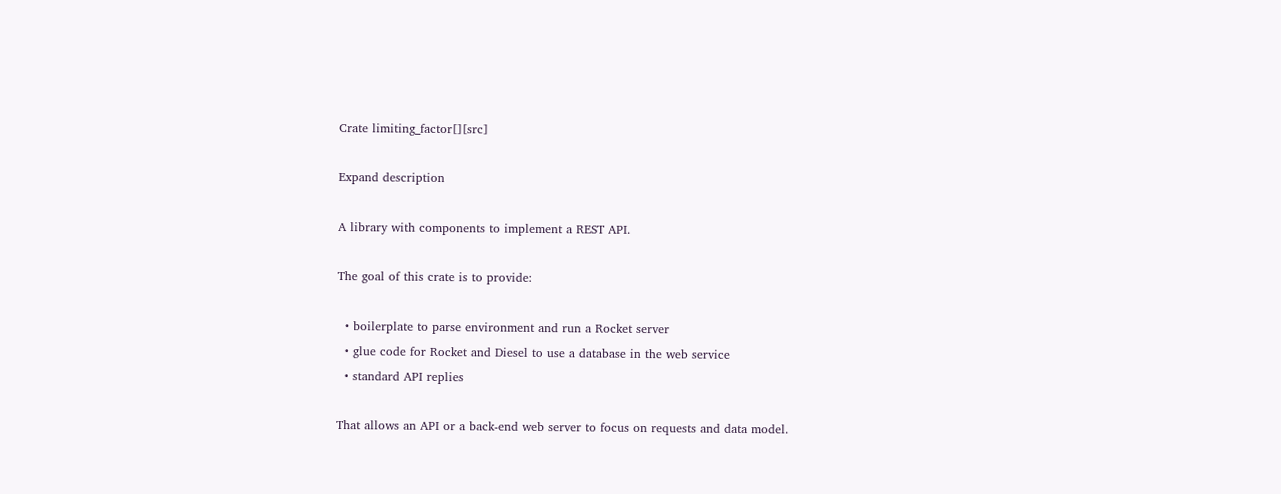Crate limiting_factor[][src]

Expand description

A library with components to implement a REST API.

The goal of this crate is to provide:

  • boilerplate to parse environment and run a Rocket server
  • glue code for Rocket and Diesel to use a database in the web service
  • standard API replies

That allows an API or a back-end web server to focus on requests and data model.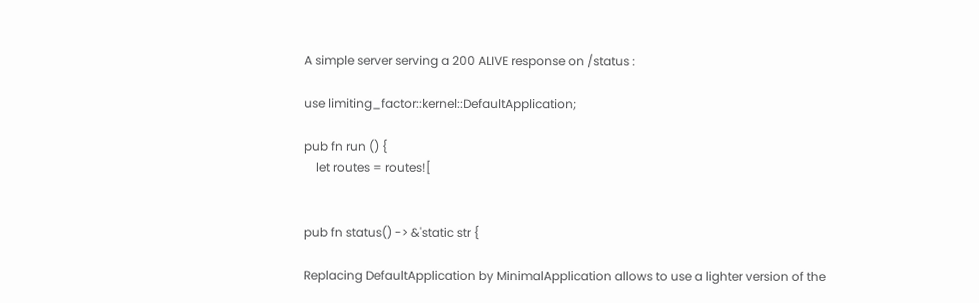A simple server serving a 200 ALIVE response on /status :

use limiting_factor::kernel::DefaultApplication;

pub fn run () {
    let routes = routes![


pub fn status() -> &'static str {

Replacing DefaultApplication by MinimalApplication allows to use a lighter version of the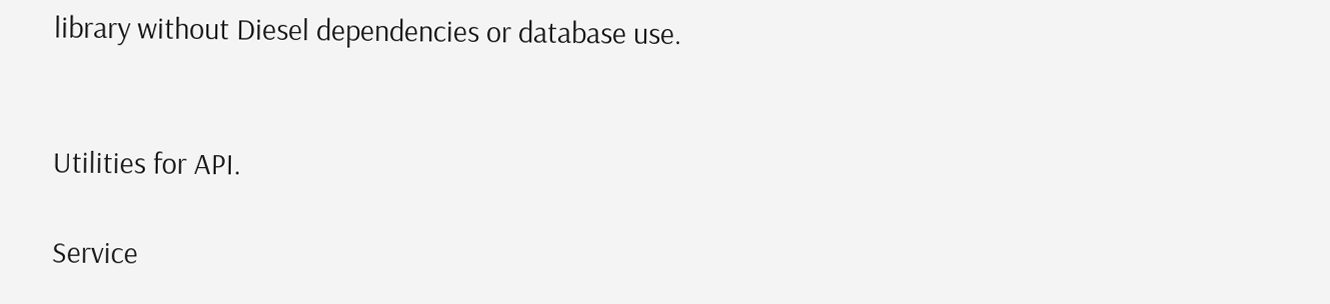library without Diesel dependencies or database use.


Utilities for API.

Service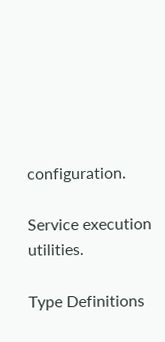configuration.

Service execution utilities.

Type Definitions